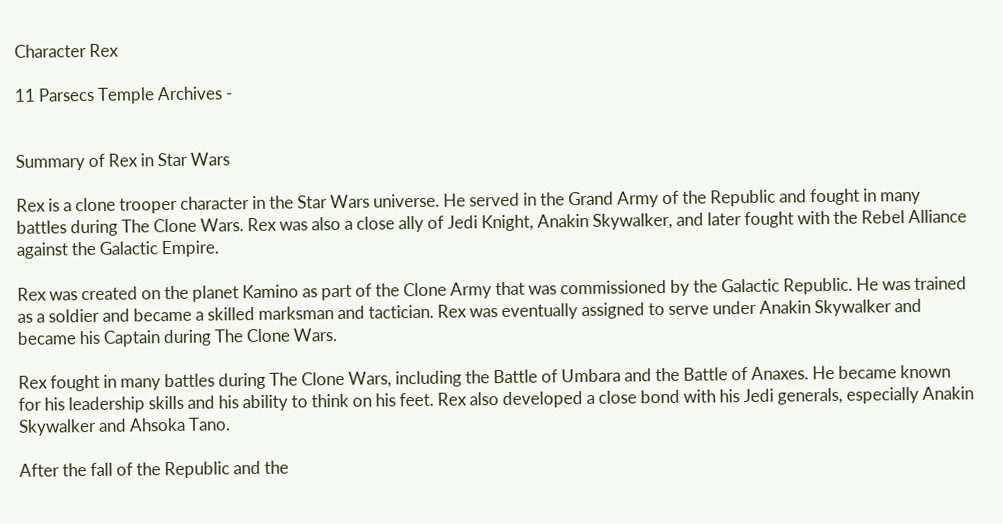Character Rex

11 Parsecs Temple Archives -


Summary of Rex in Star Wars

Rex is a clone trooper character in the Star Wars universe. He served in the Grand Army of the Republic and fought in many battles during The Clone Wars. Rex was also a close ally of Jedi Knight, Anakin Skywalker, and later fought with the Rebel Alliance against the Galactic Empire.

Rex was created on the planet Kamino as part of the Clone Army that was commissioned by the Galactic Republic. He was trained as a soldier and became a skilled marksman and tactician. Rex was eventually assigned to serve under Anakin Skywalker and became his Captain during The Clone Wars.

Rex fought in many battles during The Clone Wars, including the Battle of Umbara and the Battle of Anaxes. He became known for his leadership skills and his ability to think on his feet. Rex also developed a close bond with his Jedi generals, especially Anakin Skywalker and Ahsoka Tano.

After the fall of the Republic and the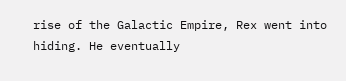rise of the Galactic Empire, Rex went into hiding. He eventually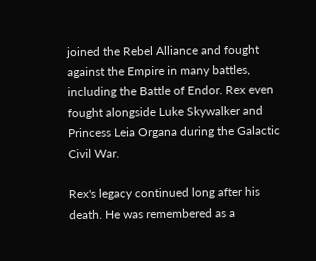joined the Rebel Alliance and fought against the Empire in many battles, including the Battle of Endor. Rex even fought alongside Luke Skywalker and Princess Leia Organa during the Galactic Civil War.

Rex's legacy continued long after his death. He was remembered as a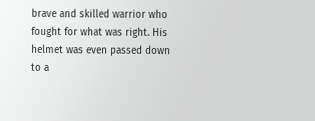brave and skilled warrior who fought for what was right. His helmet was even passed down to a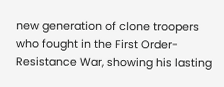new generation of clone troopers who fought in the First Order-Resistance War, showing his lasting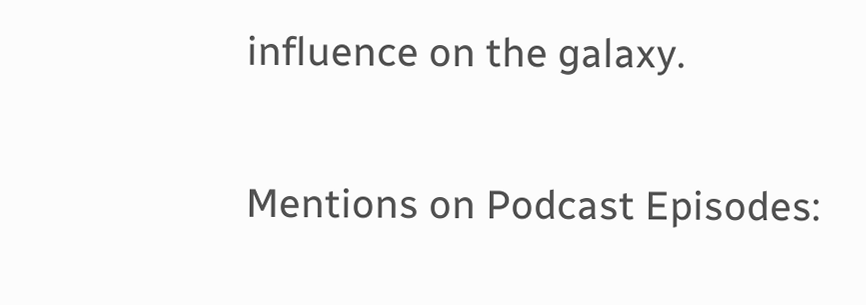influence on the galaxy.

Mentions on Podcast Episodes: